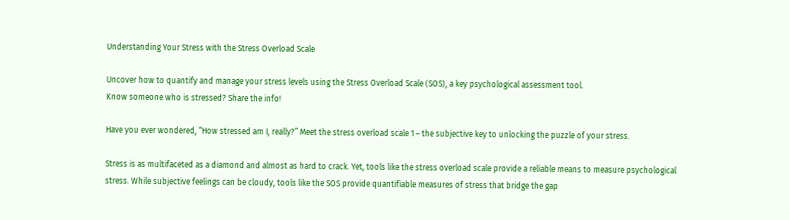Understanding Your Stress with the Stress Overload Scale

Uncover how to quantify and manage your stress levels using the Stress Overload Scale (SOS), a key psychological assessment tool.
Know someone who is stressed? Share the info!

Have you ever wondered, “How stressed am I, really?” Meet the stress overload scale 1 – the subjective key to unlocking the puzzle of your stress.

Stress is as multifaceted as a diamond and almost as hard to crack. Yet, tools like the stress overload scale provide a reliable means to measure psychological stress. While subjective feelings can be cloudy, tools like the SOS provide quantifiable measures of stress that bridge the gap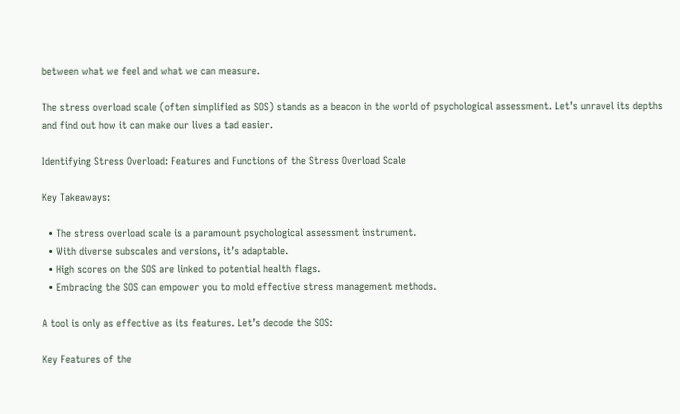between what we feel and what we can measure.

The stress overload scale (often simplified as SOS) stands as a beacon in the world of psychological assessment. Let’s unravel its depths and find out how it can make our lives a tad easier.

Identifying Stress Overload: Features and Functions of the Stress Overload Scale

Key Takeaways:

  • The stress overload scale is a paramount psychological assessment instrument.
  • With diverse subscales and versions, it’s adaptable.
  • High scores on the SOS are linked to potential health flags.
  • Embracing the SOS can empower you to mold effective stress management methods.

A tool is only as effective as its features. Let’s decode the SOS:

Key Features of the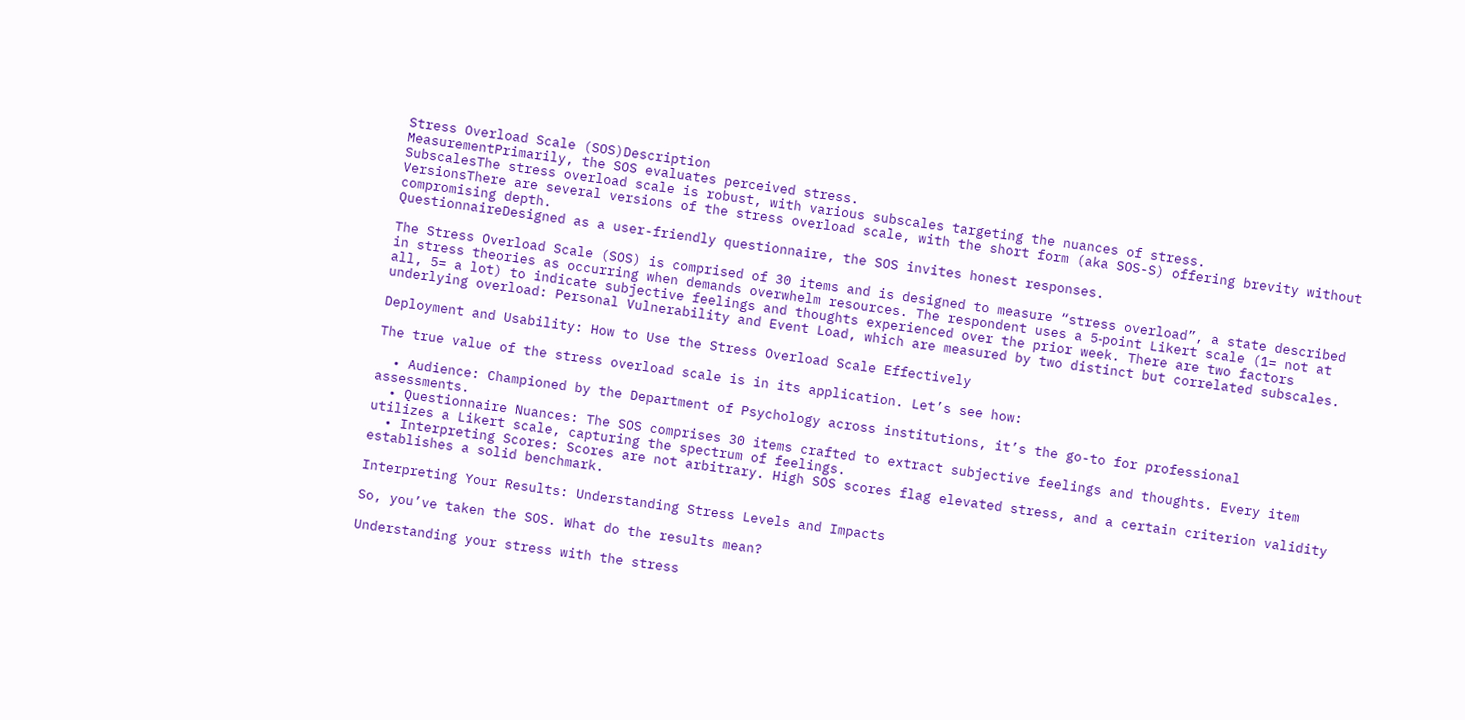Stress Overload Scale (SOS)Description
MeasurementPrimarily, the SOS evaluates perceived stress.
SubscalesThe stress overload scale is robust, with various subscales targeting the nuances of stress.
VersionsThere are several versions of the stress overload scale, with the short form (aka SOS-S) offering brevity without compromising depth.
QuestionnaireDesigned as a user-friendly questionnaire, the SOS invites honest responses.

The Stress Overload Scale (SOS) is comprised of 30 items and is designed to measure “stress overload”, a state described in stress theories as occurring when demands overwhelm resources. The respondent uses a 5‐point Likert scale (1= not at all, 5= a lot) to indicate subjective feelings and thoughts experienced over the prior week. There are two factors underlying overload: Personal Vulnerability and Event Load, which are measured by two distinct but correlated subscales.

Deployment and Usability: How to Use the Stress Overload Scale Effectively

The true value of the stress overload scale is in its application. Let’s see how:

  • Audience: Championed by the Department of Psychology across institutions, it’s the go-to for professional assessments.
  • Questionnaire Nuances: The SOS comprises 30 items crafted to extract subjective feelings and thoughts. Every item utilizes a Likert scale, capturing the spectrum of feelings.
  • Interpreting Scores: Scores are not arbitrary. High SOS scores flag elevated stress, and a certain criterion validity establishes a solid benchmark.

Interpreting Your Results: Understanding Stress Levels and Impacts

So, you’ve taken the SOS. What do the results mean?

Understanding your stress with the stress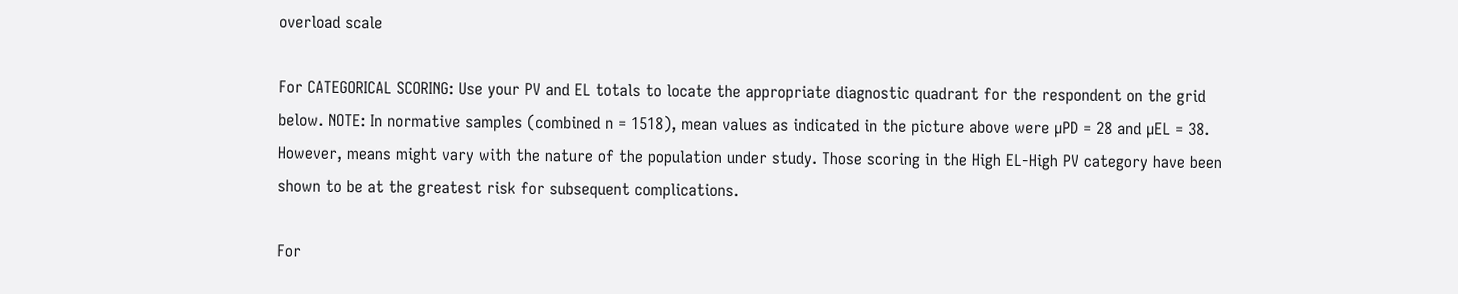overload scale

For CATEGORICAL SCORING: Use your PV and EL totals to locate the appropriate diagnostic quadrant for the respondent on the grid below. NOTE: In normative samples (combined n = 1518), mean values as indicated in the picture above were µPD = 28 and µEL = 38. However, means might vary with the nature of the population under study. Those scoring in the High EL-High PV category have been shown to be at the greatest risk for subsequent complications.

For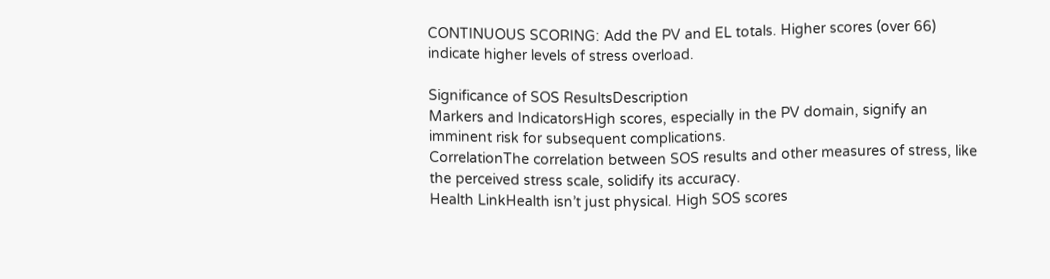CONTINUOUS SCORING: Add the PV and EL totals. Higher scores (over 66) indicate higher levels of stress overload.

Significance of SOS ResultsDescription
Markers and IndicatorsHigh scores, especially in the PV domain, signify an imminent risk for subsequent complications.
CorrelationThe correlation between SOS results and other measures of stress, like the perceived stress scale, solidify its accuracy.
Health LinkHealth isn’t just physical. High SOS scores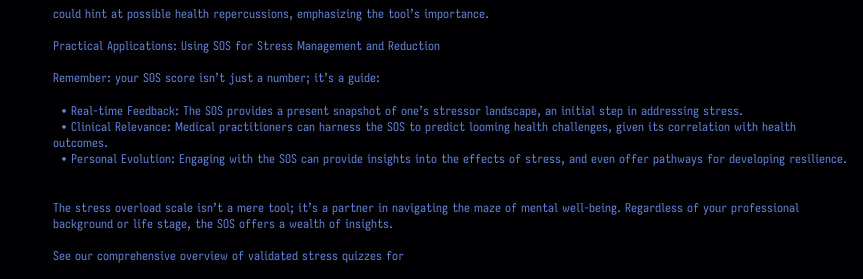could hint at possible health repercussions, emphasizing the tool’s importance.

Practical Applications: Using SOS for Stress Management and Reduction

Remember: your SOS score isn’t just a number; it’s a guide:

  • Real-time Feedback: The SOS provides a present snapshot of one’s stressor landscape, an initial step in addressing stress.
  • Clinical Relevance: Medical practitioners can harness the SOS to predict looming health challenges, given its correlation with health outcomes.
  • Personal Evolution: Engaging with the SOS can provide insights into the effects of stress, and even offer pathways for developing resilience.


The stress overload scale isn’t a mere tool; it’s a partner in navigating the maze of mental well-being. Regardless of your professional background or life stage, the SOS offers a wealth of insights.

See our comprehensive overview of validated stress quizzes for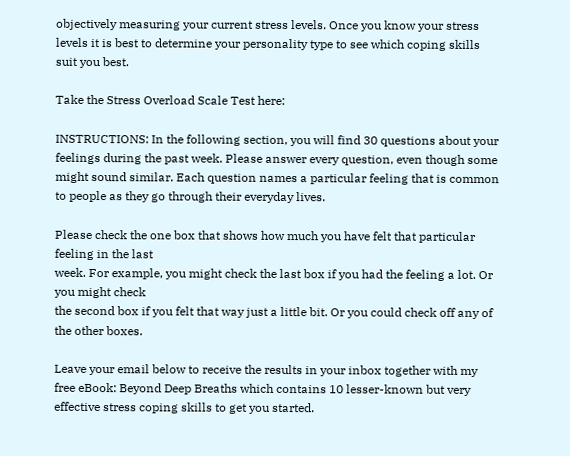objectively measuring your current stress levels. Once you know your stress levels it is best to determine your personality type to see which coping skills suit you best.

Take the Stress Overload Scale Test here:

INSTRUCTIONS: In the following section, you will find 30 questions about your feelings during the past week. Please answer every question, even though some might sound similar. Each question names a particular feeling that is common to people as they go through their everyday lives.

Please check the one box that shows how much you have felt that particular feeling in the last
week. For example, you might check the last box if you had the feeling a lot. Or you might check
the second box if you felt that way just a little bit. Or you could check off any of the other boxes.

Leave your email below to receive the results in your inbox together with my free eBook: Beyond Deep Breaths which contains 10 lesser-known but very effective stress coping skills to get you started.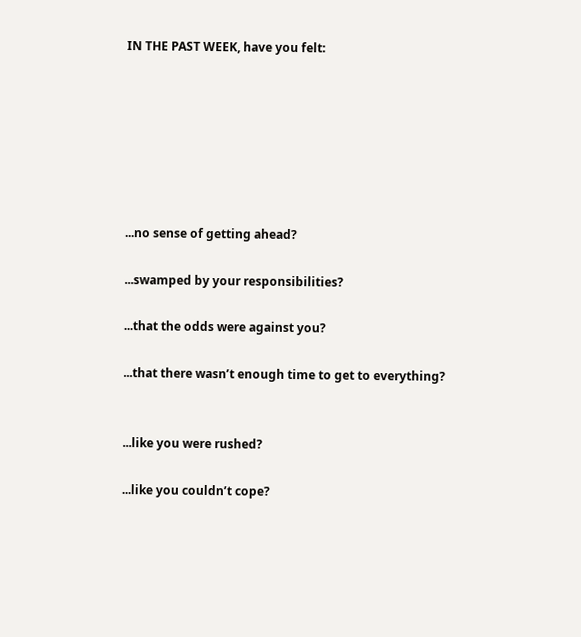IN THE PAST WEEK, have you felt:







...no sense of getting ahead?

...swamped by your responsibilities?

...that the odds were against you?

...that there wasn’t enough time to get to everything?


...like you were rushed?

...like you couldn’t cope?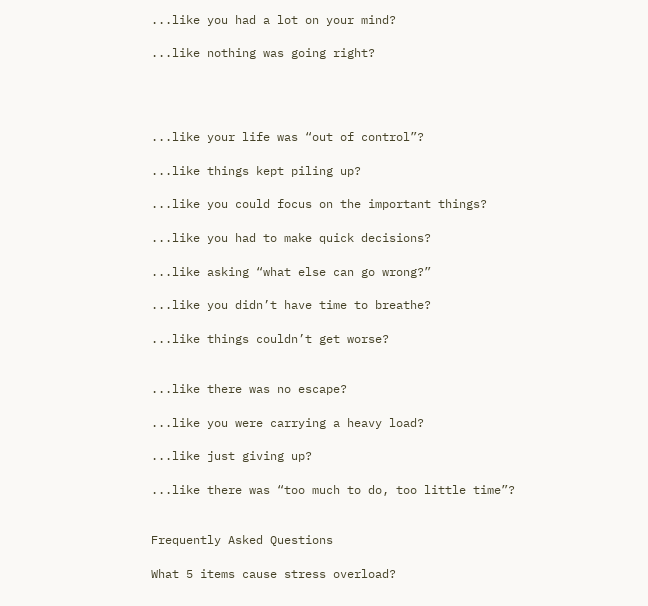...like you had a lot on your mind?

...like nothing was going right?




...like your life was “out of control”?

...like things kept piling up?

...like you could focus on the important things?

...like you had to make quick decisions?

...like asking “what else can go wrong?”

...like you didn’t have time to breathe?

...like things couldn’t get worse?


...like there was no escape?

...like you were carrying a heavy load?

...like just giving up?

...like there was “too much to do, too little time”?


Frequently Asked Questions

What 5 items cause stress overload?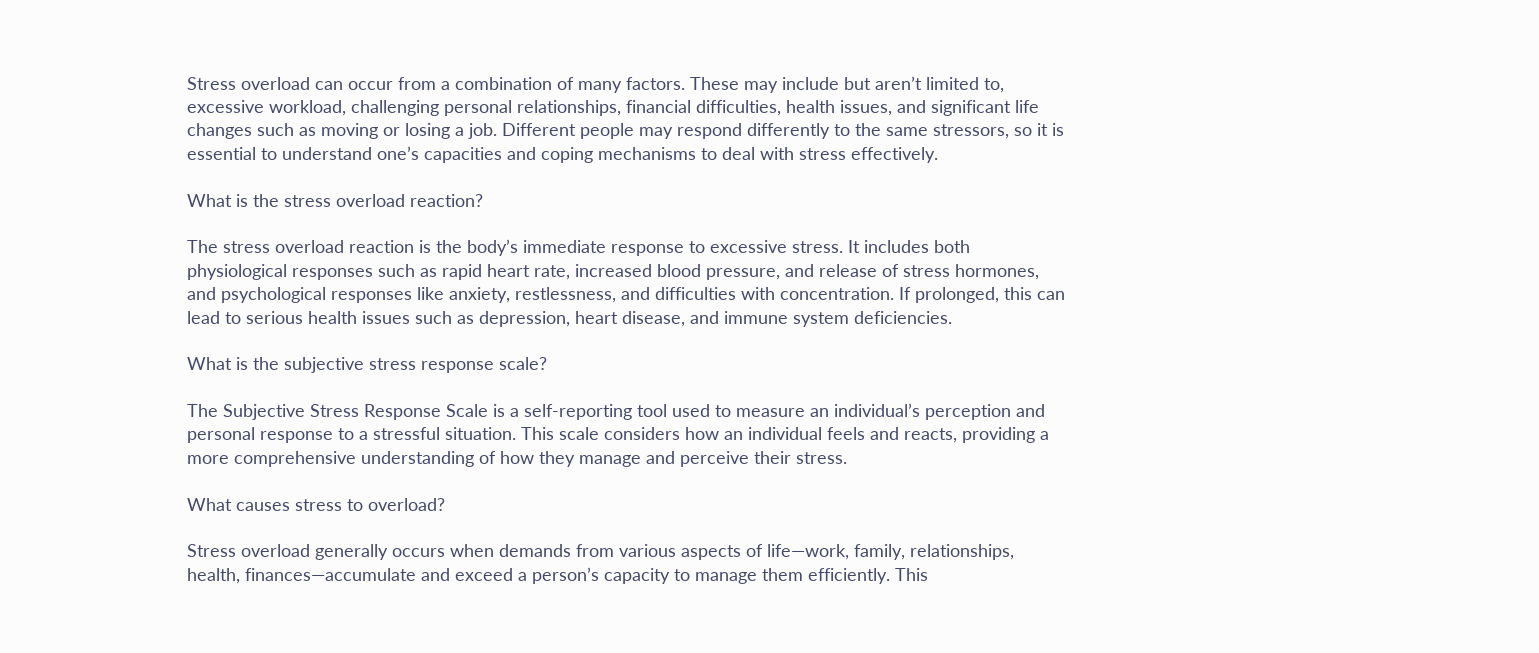Stress overload can occur from a combination of many factors. These may include but aren’t limited to, excessive workload, challenging personal relationships, financial difficulties, health issues, and significant life changes such as moving or losing a job. Different people may respond differently to the same stressors, so it is essential to understand one’s capacities and coping mechanisms to deal with stress effectively.

What is the stress overload reaction?

The stress overload reaction is the body’s immediate response to excessive stress. It includes both physiological responses such as rapid heart rate, increased blood pressure, and release of stress hormones, and psychological responses like anxiety, restlessness, and difficulties with concentration. If prolonged, this can lead to serious health issues such as depression, heart disease, and immune system deficiencies.

What is the subjective stress response scale?

The Subjective Stress Response Scale is a self-reporting tool used to measure an individual’s perception and personal response to a stressful situation. This scale considers how an individual feels and reacts, providing a more comprehensive understanding of how they manage and perceive their stress.

What causes stress to overload?

Stress overload generally occurs when demands from various aspects of life—work, family, relationships, health, finances—accumulate and exceed a person’s capacity to manage them efficiently. This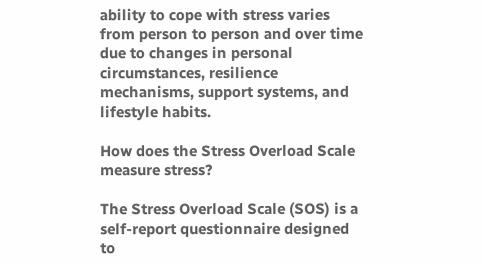ability to cope with stress varies from person to person and over time due to changes in personal circumstances, resilience mechanisms, support systems, and lifestyle habits.

How does the Stress Overload Scale measure stress?

The Stress Overload Scale (SOS) is a self-report questionnaire designed to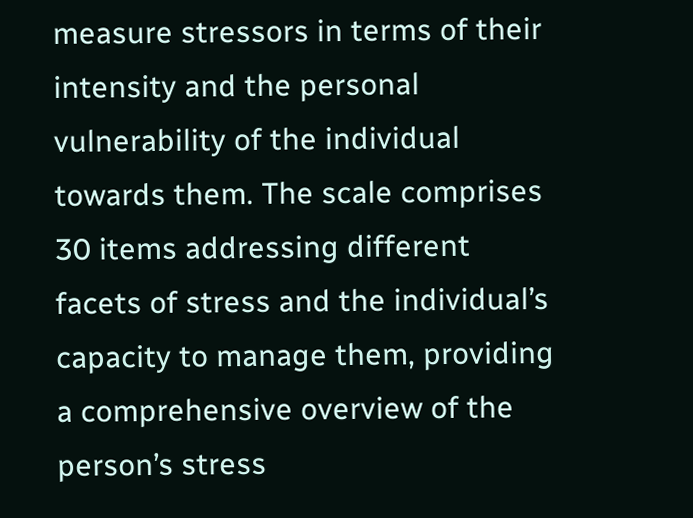measure stressors in terms of their intensity and the personal vulnerability of the individual towards them. The scale comprises 30 items addressing different facets of stress and the individual’s capacity to manage them, providing a comprehensive overview of the person’s stress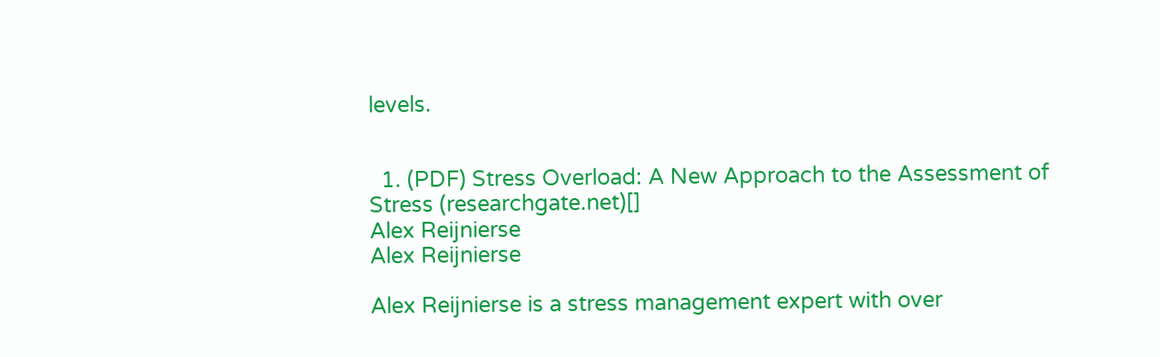levels.


  1. (PDF) Stress Overload: A New Approach to the Assessment of Stress (researchgate.net)[]
Alex Reijnierse
Alex Reijnierse

Alex Reijnierse is a stress management expert with over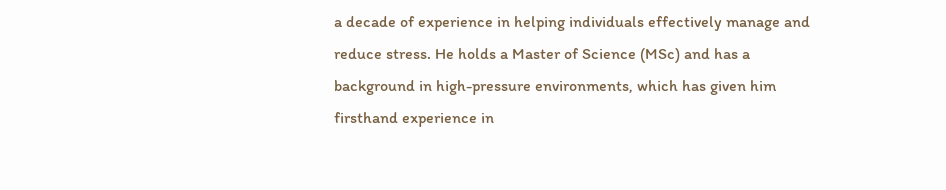a decade of experience in helping individuals effectively manage and reduce stress. He holds a Master of Science (MSc) and has a background in high-pressure environments, which has given him firsthand experience in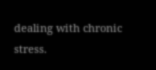dealing with chronic stress.